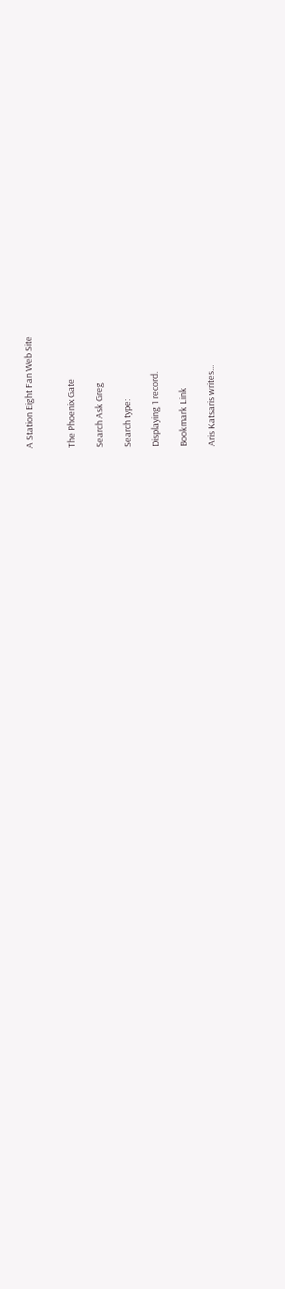A Station Eight Fan Web Site


The Phoenix Gate

Search Ask Greg

Search type:

Displaying 1 record.

Bookmark Link

Aris Katsaris writes...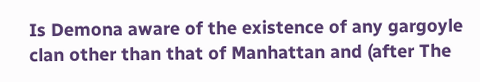Is Demona aware of the existence of any gargoyle clan other than that of Manhattan and (after The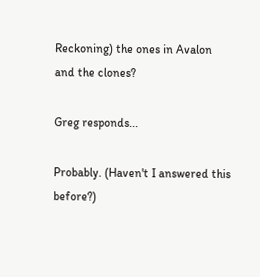Reckoning) the ones in Avalon and the clones?

Greg responds...

Probably. (Haven't I answered this before?)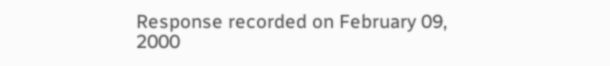Response recorded on February 09, 2000